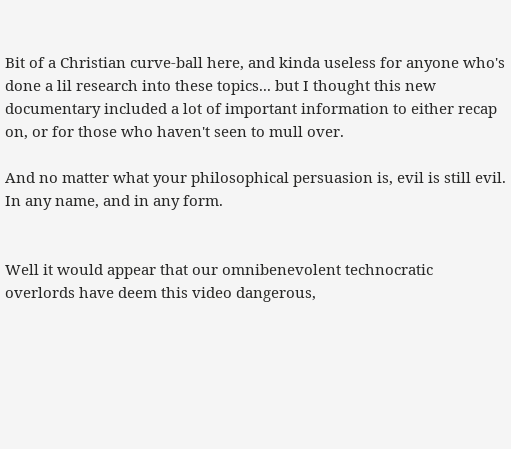Bit of a Christian curve-ball here, and kinda useless for anyone who's done a lil research into these topics... but I thought this new documentary included a lot of important information to either recap on, or for those who haven't seen to mull over.

And no matter what your philosophical persuasion is, evil is still evil. In any name, and in any form.


Well it would appear that our omnibenevolent technocratic overlords have deem this video dangerous,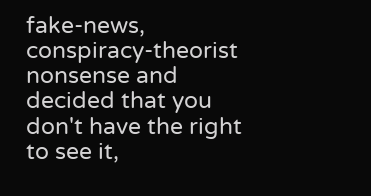fake-news, conspiracy-theorist nonsense and decided that you don't have the right to see it,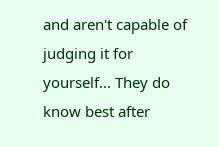and aren't capable of judging it for yourself... They do know best after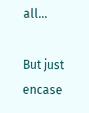all...

But just encase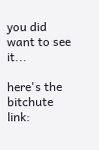you did want to see it...

here's the bitchute link: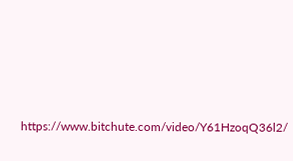https://www.bitchute.com/video/Y61HzoqQ36l2/